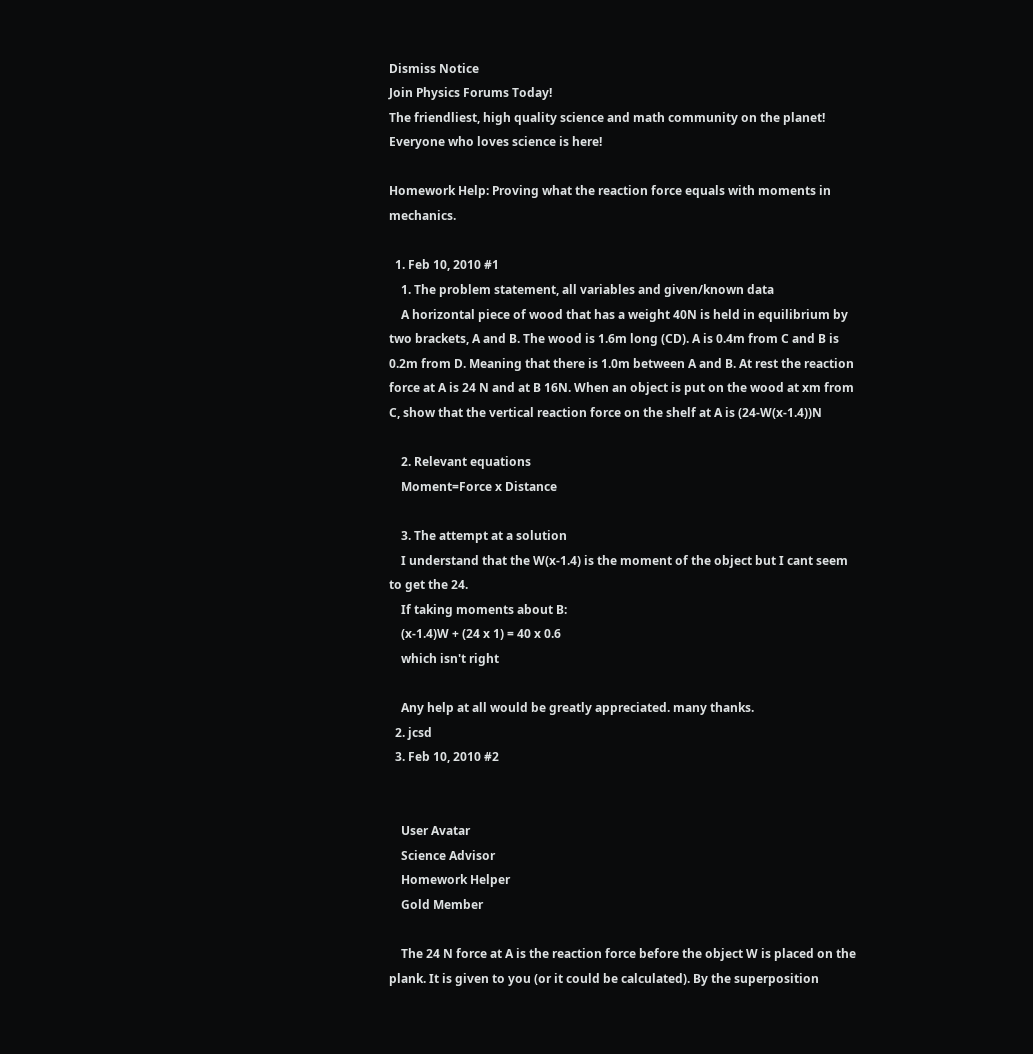Dismiss Notice
Join Physics Forums Today!
The friendliest, high quality science and math community on the planet! Everyone who loves science is here!

Homework Help: Proving what the reaction force equals with moments in mechanics.

  1. Feb 10, 2010 #1
    1. The problem statement, all variables and given/known data
    A horizontal piece of wood that has a weight 40N is held in equilibrium by two brackets, A and B. The wood is 1.6m long (CD). A is 0.4m from C and B is 0.2m from D. Meaning that there is 1.0m between A and B. At rest the reaction force at A is 24 N and at B 16N. When an object is put on the wood at xm from C, show that the vertical reaction force on the shelf at A is (24-W(x-1.4))N

    2. Relevant equations
    Moment=Force x Distance

    3. The attempt at a solution
    I understand that the W(x-1.4) is the moment of the object but I cant seem to get the 24.
    If taking moments about B:
    (x-1.4)W + (24 x 1) = 40 x 0.6
    which isn't right

    Any help at all would be greatly appreciated. many thanks.
  2. jcsd
  3. Feb 10, 2010 #2


    User Avatar
    Science Advisor
    Homework Helper
    Gold Member

    The 24 N force at A is the reaction force before the object W is placed on the plank. It is given to you (or it could be calculated). By the superposition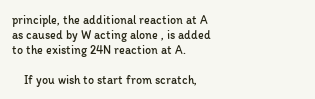principle, the additional reaction at A as caused by W acting alone , is added to the existing 24N reaction at A.

    If you wish to start from scratch,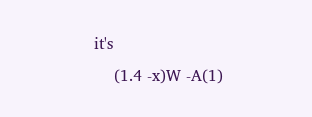it's
    (1.4 -x)W -A(1)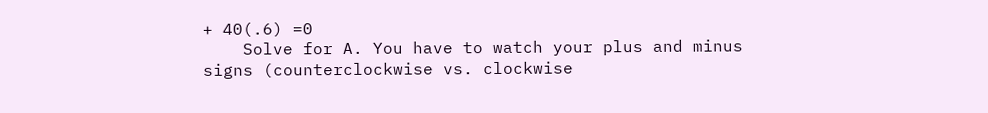+ 40(.6) =0
    Solve for A. You have to watch your plus and minus signs (counterclockwise vs. clockwise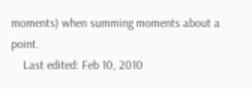moments) when summing moments about a point.
    Last edited: Feb 10, 2010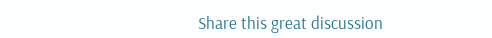Share this great discussion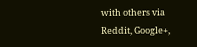with others via Reddit, Google+,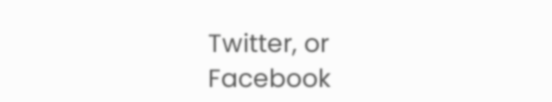Twitter, or Facebook